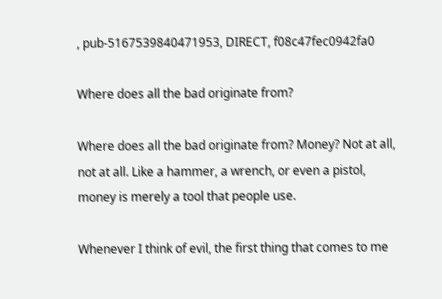, pub-5167539840471953, DIRECT, f08c47fec0942fa0

Where does all the bad originate from?

Where does all the bad originate from? Money? Not at all, not at all. Like a hammer, a wrench, or even a pistol, money is merely a tool that people use.

Whenever I think of evil, the first thing that comes to me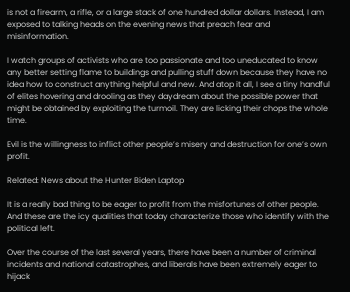is not a firearm, a rifle, or a large stack of one hundred dollar dollars. Instead, I am exposed to talking heads on the evening news that preach fear and misinformation.

I watch groups of activists who are too passionate and too uneducated to know any better setting flame to buildings and pulling stuff down because they have no idea how to construct anything helpful and new. And atop it all, I see a tiny handful of elites hovering and drooling as they daydream about the possible power that might be obtained by exploiting the turmoil. They are licking their chops the whole time.

Evil is the willingness to inflict other people’s misery and destruction for one’s own profit.

Related: News about the Hunter Biden Laptop

It is a really bad thing to be eager to profit from the misfortunes of other people. And these are the icy qualities that today characterize those who identify with the political left.

Over the course of the last several years, there have been a number of criminal incidents and national catastrophes, and liberals have been extremely eager to hijack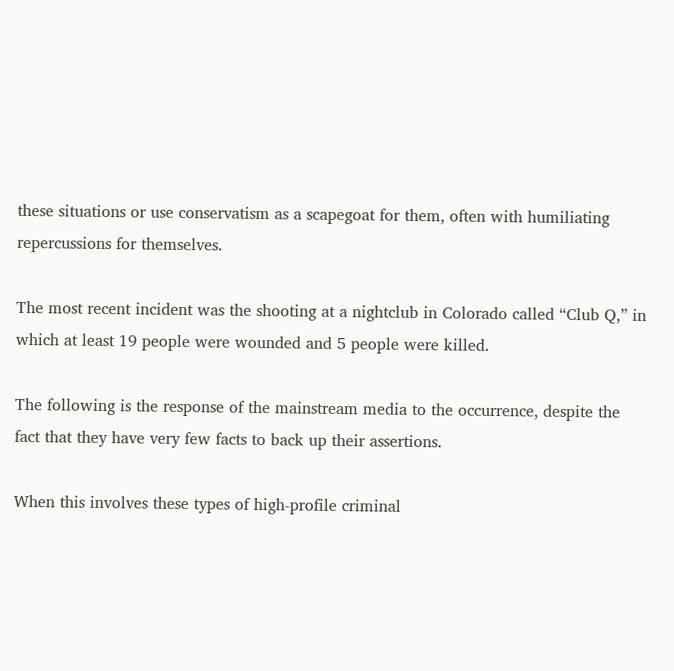these situations or use conservatism as a scapegoat for them, often with humiliating repercussions for themselves.

The most recent incident was the shooting at a nightclub in Colorado called “Club Q,” in which at least 19 people were wounded and 5 people were killed.

The following is the response of the mainstream media to the occurrence, despite the fact that they have very few facts to back up their assertions.

When this involves these types of high-profile criminal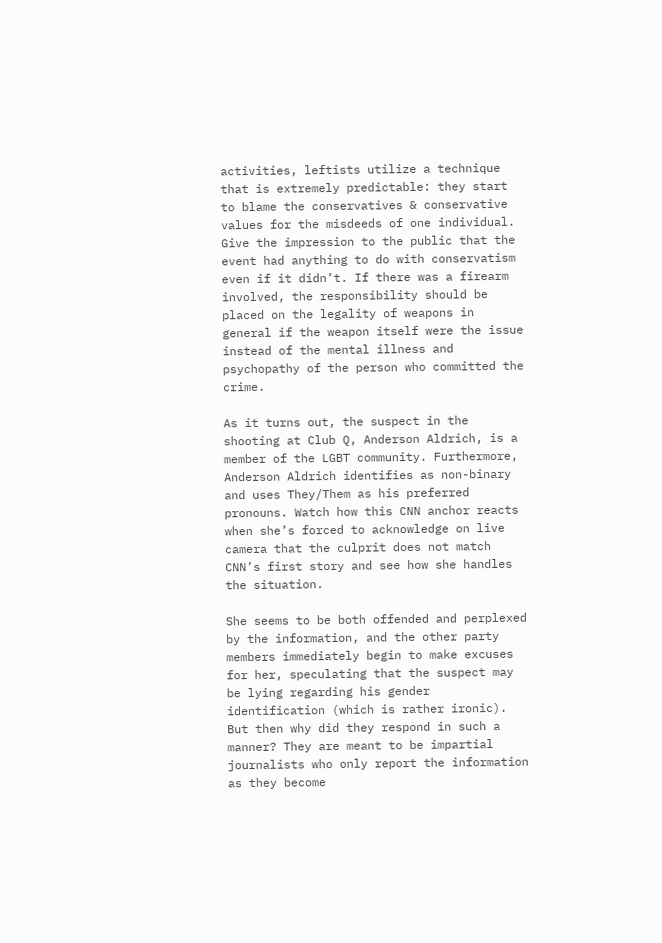activities, leftists utilize a technique that is extremely predictable: they start to blame the conservatives & conservative values for the misdeeds of one individual. Give the impression to the public that the event had anything to do with conservatism even if it didn’t. If there was a firearm involved, the responsibility should be placed on the legality of weapons in general if the weapon itself were the issue instead of the mental illness and psychopathy of the person who committed the crime.

As it turns out, the suspect in the shooting at Club Q, Anderson Aldrich, is a member of the LGBT community. Furthermore, Anderson Aldrich identifies as non-binary and uses They/Them as his preferred pronouns. Watch how this CNN anchor reacts when she’s forced to acknowledge on live camera that the culprit does not match CNN’s first story and see how she handles the situation.

She seems to be both offended and perplexed by the information, and the other party members immediately begin to make excuses for her, speculating that the suspect may be lying regarding his gender identification (which is rather ironic). But then why did they respond in such a manner? They are meant to be impartial journalists who only report the information as they become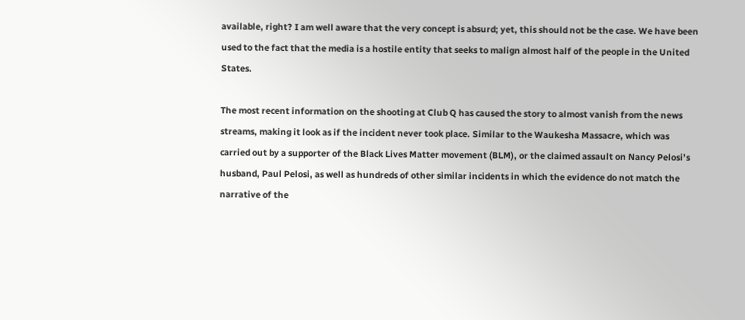available, right? I am well aware that the very concept is absurd; yet, this should not be the case. We have been used to the fact that the media is a hostile entity that seeks to malign almost half of the people in the United States.

The most recent information on the shooting at Club Q has caused the story to almost vanish from the news streams, making it look as if the incident never took place. Similar to the Waukesha Massacre, which was carried out by a supporter of the Black Lives Matter movement (BLM), or the claimed assault on Nancy Pelosi’s husband, Paul Pelosi, as well as hundreds of other similar incidents in which the evidence do not match the narrative of the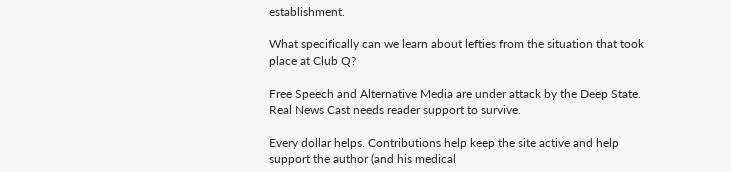establishment.

What specifically can we learn about lefties from the situation that took place at Club Q?

Free Speech and Alternative Media are under attack by the Deep State. Real News Cast needs reader support to survive.

Every dollar helps. Contributions help keep the site active and help support the author (and his medical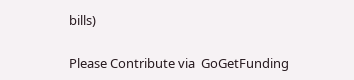bills)

Please Contribute via  GoGetFunding